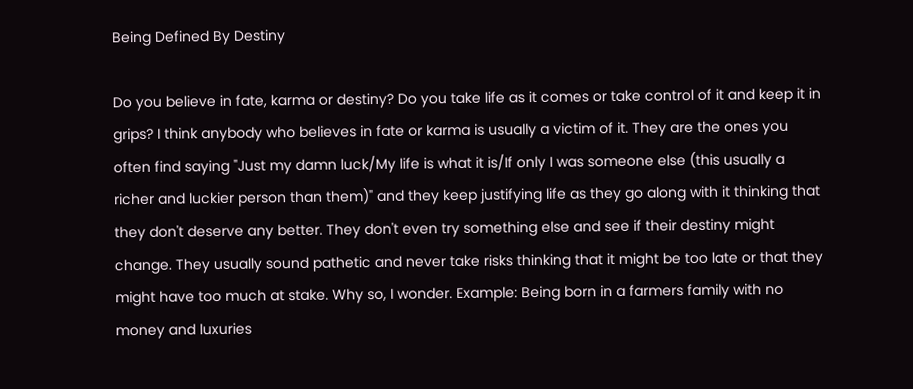Being Defined By Destiny

Do you believe in fate, karma or destiny? Do you take life as it comes or take control of it and keep it in grips? I think anybody who believes in fate or karma is usually a victim of it. They are the ones you often find saying "Just my damn luck/My life is what it is/If only I was someone else (this usually a richer and luckier person than them)" and they keep justifying life as they go along with it thinking that they don't deserve any better. They don't even try something else and see if their destiny might change. They usually sound pathetic and never take risks thinking that it might be too late or that they might have too much at stake. Why so, I wonder. Example: Being born in a farmers family with no money and luxuries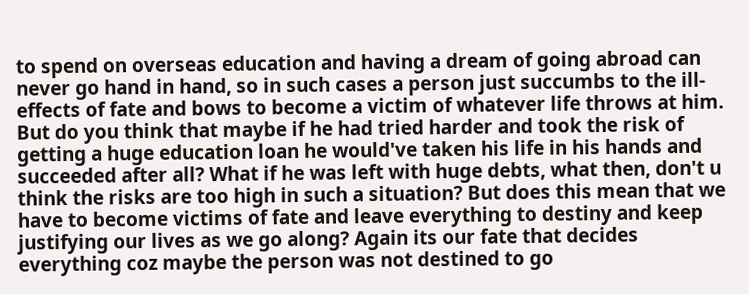to spend on overseas education and having a dream of going abroad can never go hand in hand, so in such cases a person just succumbs to the ill-effects of fate and bows to become a victim of whatever life throws at him. But do you think that maybe if he had tried harder and took the risk of getting a huge education loan he would've taken his life in his hands and succeeded after all? What if he was left with huge debts, what then, don't u think the risks are too high in such a situation? But does this mean that we have to become victims of fate and leave everything to destiny and keep justifying our lives as we go along? Again its our fate that decides everything coz maybe the person was not destined to go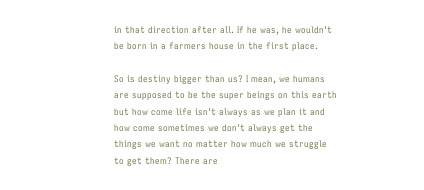in that direction after all. If he was, he wouldn't be born in a farmers house in the first place.

So is destiny bigger than us? I mean, we humans are supposed to be the super beings on this earth but how come life isn't always as we plan it and how come sometimes we don't always get the things we want no matter how much we struggle to get them? There are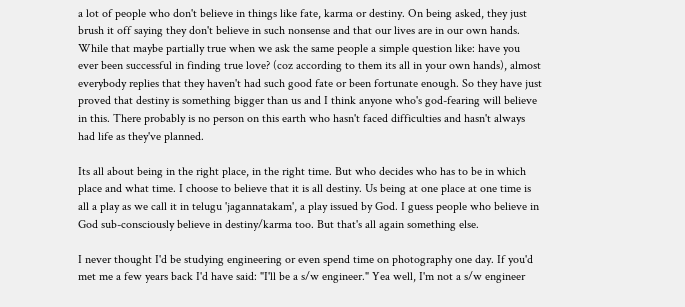a lot of people who don't believe in things like fate, karma or destiny. On being asked, they just brush it off saying they don't believe in such nonsense and that our lives are in our own hands. While that maybe partially true when we ask the same people a simple question like: have you ever been successful in finding true love? (coz according to them its all in your own hands), almost everybody replies that they haven't had such good fate or been fortunate enough. So they have just proved that destiny is something bigger than us and I think anyone who's god-fearing will believe in this. There probably is no person on this earth who hasn't faced difficulties and hasn't always had life as they've planned.

Its all about being in the right place, in the right time. But who decides who has to be in which place and what time. I choose to believe that it is all destiny. Us being at one place at one time is all a play as we call it in telugu 'jagannatakam', a play issued by God. I guess people who believe in God sub-consciously believe in destiny/karma too. But that's all again something else.

I never thought I'd be studying engineering or even spend time on photography one day. If you'd met me a few years back I'd have said: "I'll be a s/w engineer." Yea well, I'm not a s/w engineer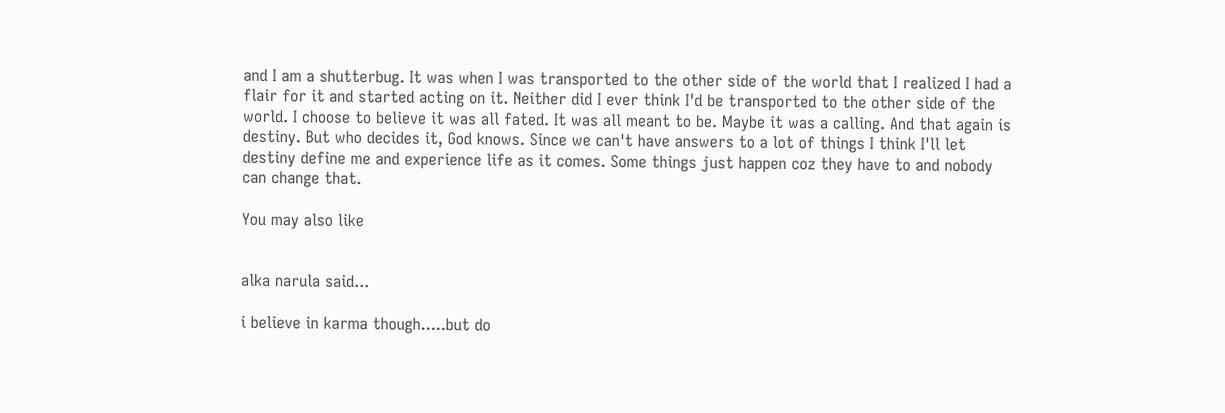and I am a shutterbug. It was when I was transported to the other side of the world that I realized I had a flair for it and started acting on it. Neither did I ever think I'd be transported to the other side of the world. I choose to believe it was all fated. It was all meant to be. Maybe it was a calling. And that again is destiny. But who decides it, God knows. Since we can't have answers to a lot of things I think I'll let destiny define me and experience life as it comes. Some things just happen coz they have to and nobody can change that.

You may also like


alka narula said...

i believe in karma though.....but do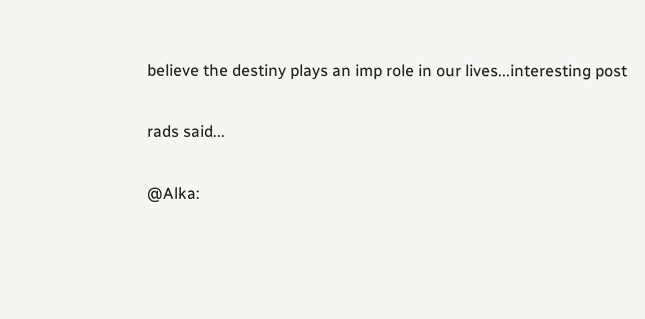believe the destiny plays an imp role in our lives...interesting post

rads said...

@Alka: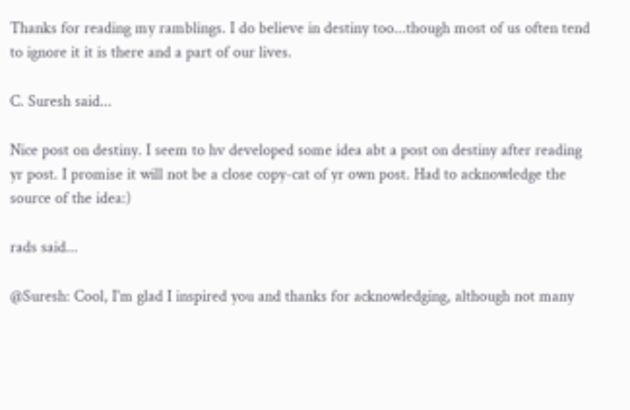Thanks for reading my ramblings. I do believe in destiny too...though most of us often tend to ignore it it is there and a part of our lives.

C. Suresh said...

Nice post on destiny. I seem to hv developed some idea abt a post on destiny after reading yr post. I promise it will not be a close copy-cat of yr own post. Had to acknowledge the source of the idea:)

rads said...

@Suresh: Cool, I'm glad I inspired you and thanks for acknowledging, although not many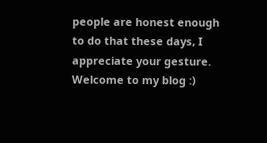people are honest enough to do that these days, I appreciate your gesture. Welcome to my blog :)